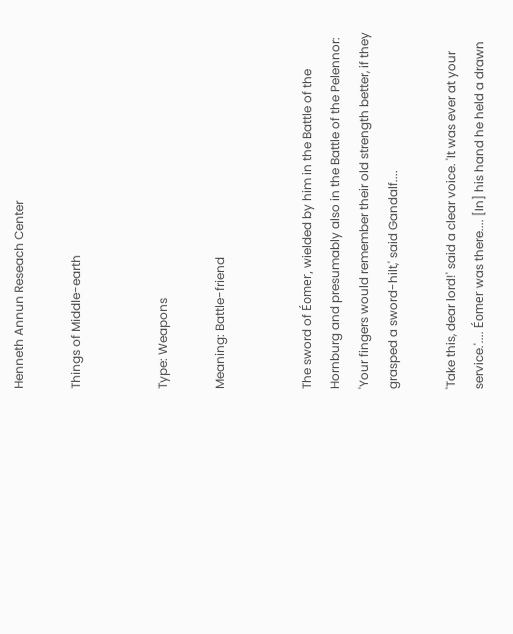Henneth Annun Reseach Center

Things of Middle-earth


Type: Weapons

Meaning: Battle-friend


The sword of Éomer, wielded by him in the Battle of the Hornburg and presumably also in the Battle of the Pelennor:
'Your fingers would remember their old strength better, if they grasped a sword-hilt,' said Gandalf....

'Take this, dear lord!' said a clear voice. 'It was ever at your service.'.... Éomer was there.... [In] his hand he held a drawn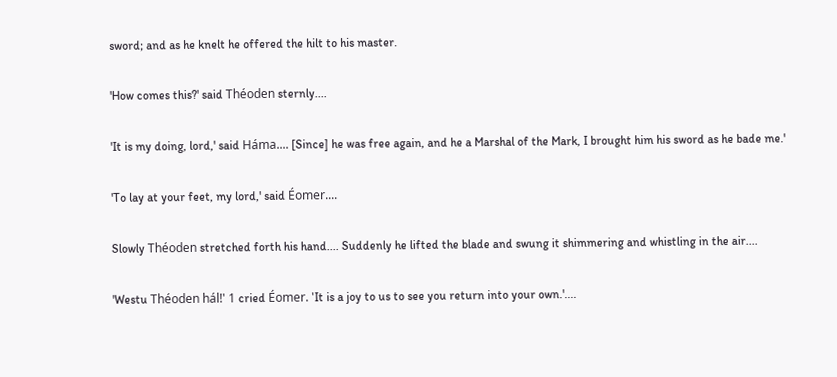sword; and as he knelt he offered the hilt to his master.

'How comes this?' said Théoden sternly....

'It is my doing, lord,' said Háma.... [Since] he was free again, and he a Marshal of the Mark, I brought him his sword as he bade me.'

'To lay at your feet, my lord,' said Éomer....

Slowly Théoden stretched forth his hand.... Suddenly he lifted the blade and swung it shimmering and whistling in the air....

'Westu Théoden hál!' 1 cried Éomer. 'It is a joy to us to see you return into your own.'....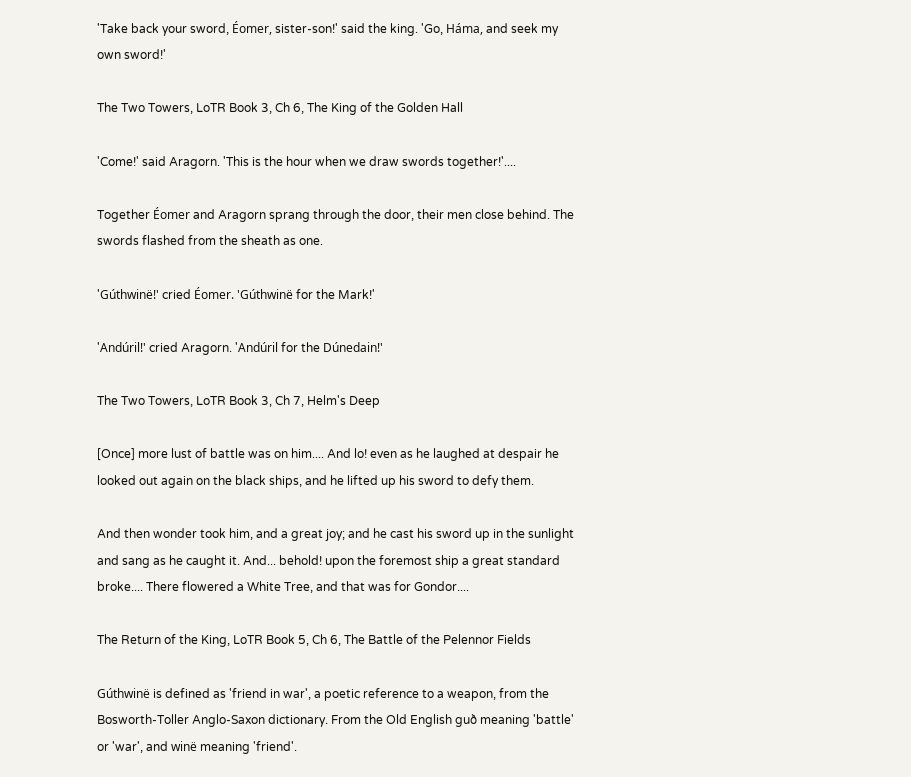'Take back your sword, Éomer, sister-son!' said the king. 'Go, Háma, and seek my own sword!'

The Two Towers, LoTR Book 3, Ch 6, The King of the Golden Hall

'Come!' said Aragorn. 'This is the hour when we draw swords together!'....

Together Éomer and Aragorn sprang through the door, their men close behind. The swords flashed from the sheath as one.

'Gúthwinë!' cried Éomer. 'Gúthwinë for the Mark!'

'Andúril!' cried Aragorn. 'Andúril for the Dúnedain!'

The Two Towers, LoTR Book 3, Ch 7, Helm's Deep

[Once] more lust of battle was on him.... And lo! even as he laughed at despair he looked out again on the black ships, and he lifted up his sword to defy them.

And then wonder took him, and a great joy; and he cast his sword up in the sunlight and sang as he caught it. And... behold! upon the foremost ship a great standard broke.... There flowered a White Tree, and that was for Gondor....

The Return of the King, LoTR Book 5, Ch 6, The Battle of the Pelennor Fields

Gúthwinë is defined as 'friend in war', a poetic reference to a weapon, from the Bosworth-Toller Anglo-Saxon dictionary. From the Old English guð meaning 'battle' or 'war', and winë meaning 'friend'.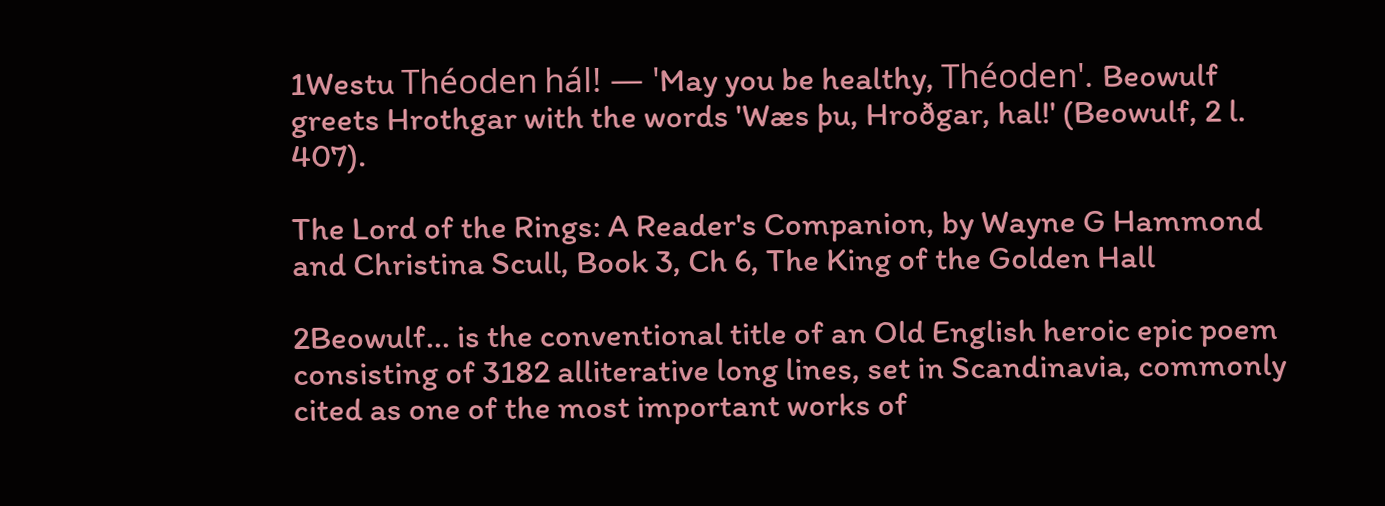1Westu Théoden hál! — 'May you be healthy, Théoden'. Beowulf greets Hrothgar with the words 'Wæs þu, Hroðgar, hal!' (Beowulf, 2 l. 407).

The Lord of the Rings: A Reader's Companion, by Wayne G Hammond and Christina Scull, Book 3, Ch 6, The King of the Golden Hall

2Beowulf... is the conventional title of an Old English heroic epic poem consisting of 3182 alliterative long lines, set in Scandinavia, commonly cited as one of the most important works of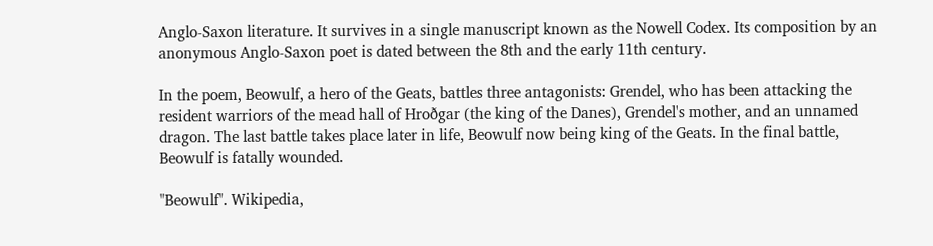Anglo-Saxon literature. It survives in a single manuscript known as the Nowell Codex. Its composition by an anonymous Anglo-Saxon poet is dated between the 8th and the early 11th century.

In the poem, Beowulf, a hero of the Geats, battles three antagonists: Grendel, who has been attacking the resident warriors of the mead hall of Hroðgar (the king of the Danes), Grendel's mother, and an unnamed dragon. The last battle takes place later in life, Beowulf now being king of the Geats. In the final battle, Beowulf is fatally wounded.

"Beowulf". Wikipedia,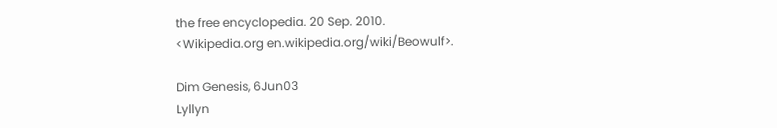the free encyclopedia. 20 Sep. 2010.
<Wikipedia.org en.wikipedia.org/wiki/Beowulf>.

Dim Genesis, 6Jun03
Lyllyn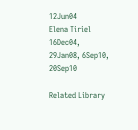12Jun04
Elena Tiriel 16Dec04, 29Jan08, 6Sep10, 20Sep10

Related Library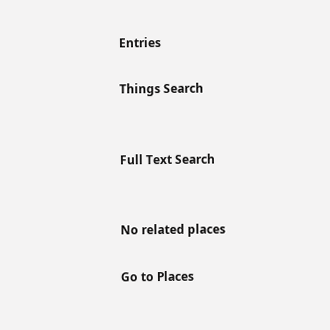Entries

Things Search


Full Text Search


No related places

Go to Places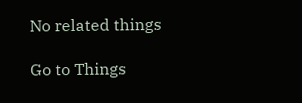No related things

Go to Things